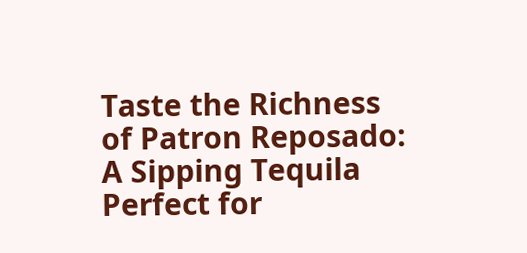Taste the Richness of Patron Reposado: A Sipping Tequila Perfect for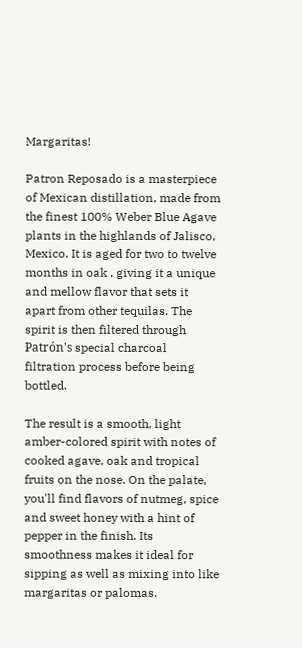Margaritas!

Patron Reposado is a masterpiece of Mexican distillation, made from the finest 100% Weber Blue Agave plants in the highlands of Jalisco, Mexico. It is aged for two to twelve months in oak , giving it a unique and mellow flavor that sets it apart from other tequilas. The spirit is then filtered through Patrón's special charcoal filtration process before being bottled.

The result is a smooth, light amber-colored spirit with notes of cooked agave, oak and tropical fruits on the nose. On the palate, you'll find flavors of nutmeg, spice and sweet honey with a hint of pepper in the finish. Its smoothness makes it ideal for sipping as well as mixing into like margaritas or palomas.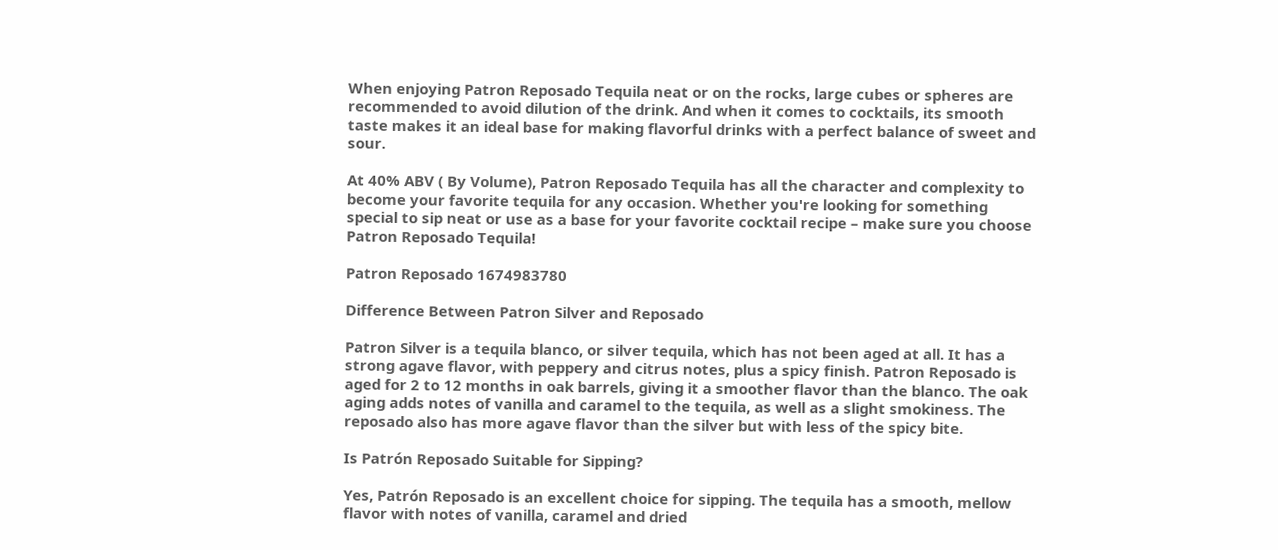When enjoying Patron Reposado Tequila neat or on the rocks, large cubes or spheres are recommended to avoid dilution of the drink. And when it comes to cocktails, its smooth taste makes it an ideal base for making flavorful drinks with a perfect balance of sweet and sour.

At 40% ABV ( By Volume), Patron Reposado Tequila has all the character and complexity to become your favorite tequila for any occasion. Whether you're looking for something special to sip neat or use as a base for your favorite cocktail recipe – make sure you choose Patron Reposado Tequila!

Patron Reposado 1674983780

Difference Between Patron Silver and Reposado

Patron Silver is a tequila blanco, or silver tequila, which has not been aged at all. It has a strong agave flavor, with peppery and citrus notes, plus a spicy finish. Patron Reposado is aged for 2 to 12 months in oak barrels, giving it a smoother flavor than the blanco. The oak aging adds notes of vanilla and caramel to the tequila, as well as a slight smokiness. The reposado also has more agave flavor than the silver but with less of the spicy bite.

Is Patrón Reposado Suitable for Sipping?

Yes, Patrón Reposado is an excellent choice for sipping. The tequila has a smooth, mellow flavor with notes of vanilla, caramel and dried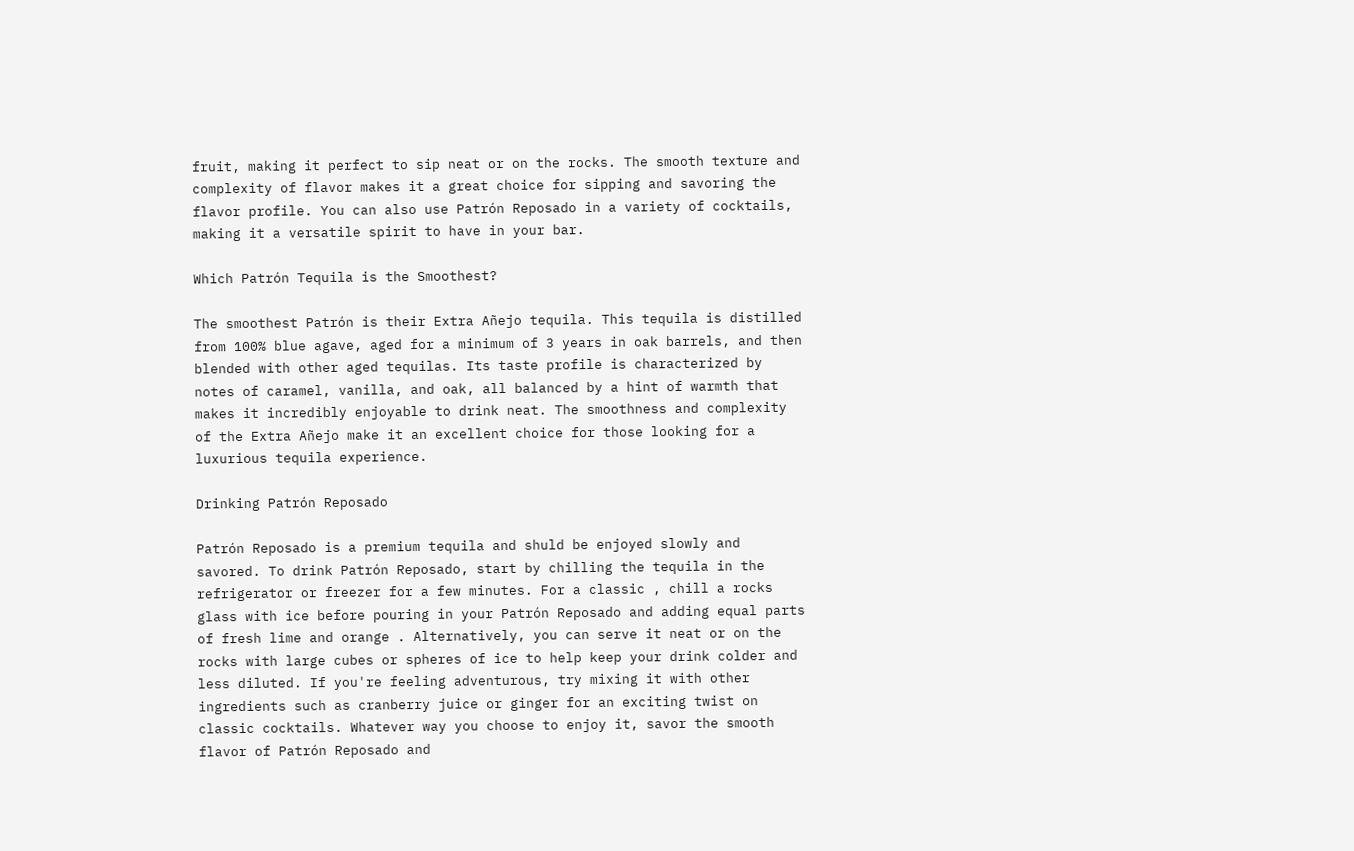fruit, making it perfect to sip neat or on the rocks. The smooth texture and complexity of flavor makes it a great choice for sipping and savoring the flavor profile. You can also use Patrón Reposado in a variety of cocktails, making it a versatile spirit to have in your bar.

Which Patrón Tequila is the Smoothest?

The smoothest Patrón is their Extra Añejo tequila. This tequila is distilled from 100% blue agave, aged for a minimum of 3 years in oak barrels, and then blended with other aged tequilas. Its taste profile is characterized by notes of caramel, vanilla, and oak, all balanced by a hint of warmth that makes it incredibly enjoyable to drink neat. The smoothness and complexity of the Extra Añejo make it an excellent choice for those looking for a luxurious tequila experience.

Drinking Patrón Reposado

Patrón Reposado is a premium tequila and shuld be enjoyed slowly and savored. To drink Patrón Reposado, start by chilling the tequila in the refrigerator or freezer for a few minutes. For a classic , chill a rocks glass with ice before pouring in your Patrón Reposado and adding equal parts of fresh lime and orange . Alternatively, you can serve it neat or on the rocks with large cubes or spheres of ice to help keep your drink colder and less diluted. If you're feeling adventurous, try mixing it with other ingredients such as cranberry juice or ginger for an exciting twist on classic cocktails. Whatever way you choose to enjoy it, savor the smooth flavor of Patrón Reposado and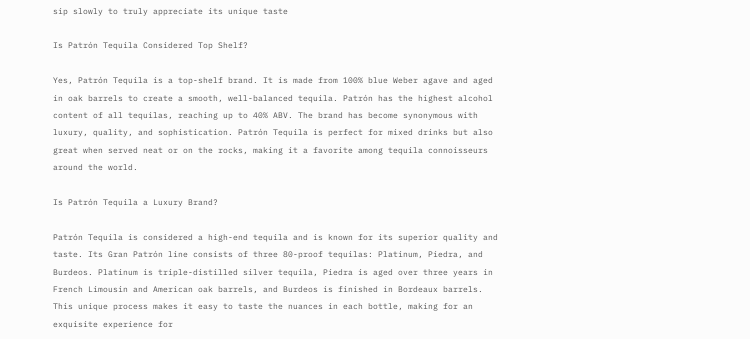sip slowly to truly appreciate its unique taste

Is Patrón Tequila Considered Top Shelf?

Yes, Patrón Tequila is a top-shelf brand. It is made from 100% blue Weber agave and aged in oak barrels to create a smooth, well-balanced tequila. Patrón has the highest alcohol content of all tequilas, reaching up to 40% ABV. The brand has become synonymous with luxury, quality, and sophistication. Patrón Tequila is perfect for mixed drinks but also great when served neat or on the rocks, making it a favorite among tequila connoisseurs around the world.

Is Patrón Tequila a Luxury Brand?

Patrón Tequila is considered a high-end tequila and is known for its superior quality and taste. Its Gran Patrón line consists of three 80-proof tequilas: Platinum, Piedra, and Burdeos. Platinum is triple-distilled silver tequila, Piedra is aged over three years in French Limousin and American oak barrels, and Burdeos is finished in Bordeaux barrels. This unique process makes it easy to taste the nuances in each bottle, making for an exquisite experience for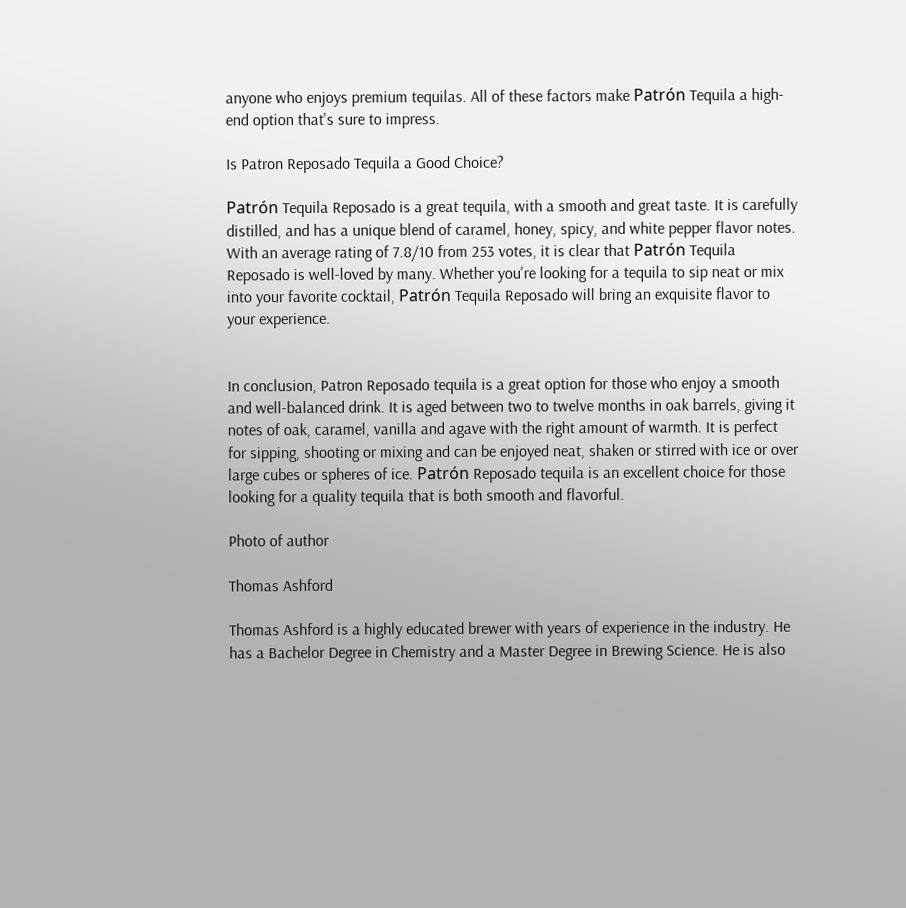anyone who enjoys premium tequilas. All of these factors make Patrón Tequila a high-end option that's sure to impress.

Is Patron Reposado Tequila a Good Choice?

Patrón Tequila Reposado is a great tequila, with a smooth and great taste. It is carefully distilled, and has a unique blend of caramel, honey, spicy, and white pepper flavor notes. With an average rating of 7.8/10 from 253 votes, it is clear that Patrón Tequila Reposado is well-loved by many. Whether you're looking for a tequila to sip neat or mix into your favorite cocktail, Patrón Tequila Reposado will bring an exquisite flavor to your experience.


In conclusion, Patron Reposado tequila is a great option for those who enjoy a smooth and well-balanced drink. It is aged between two to twelve months in oak barrels, giving it notes of oak, caramel, vanilla and agave with the right amount of warmth. It is perfect for sipping, shooting or mixing and can be enjoyed neat, shaken or stirred with ice or over large cubes or spheres of ice. Patrón Reposado tequila is an excellent choice for those looking for a quality tequila that is both smooth and flavorful.

Photo of author

Thomas Ashford

Thomas Ashford is a highly educated brewer with years of experience in the industry. He has a Bachelor Degree in Chemistry and a Master Degree in Brewing Science. He is also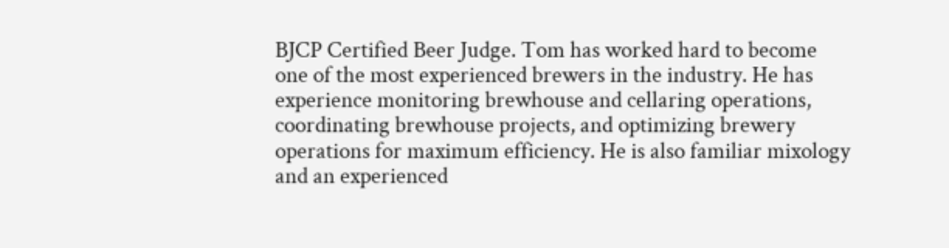BJCP Certified Beer Judge. Tom has worked hard to become one of the most experienced brewers in the industry. He has experience monitoring brewhouse and cellaring operations, coordinating brewhouse projects, and optimizing brewery operations for maximum efficiency. He is also familiar mixology and an experienced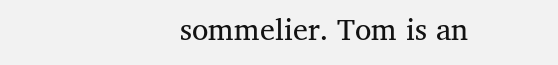sommelier. Tom is an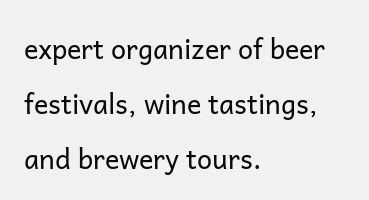expert organizer of beer festivals, wine tastings, and brewery tours.